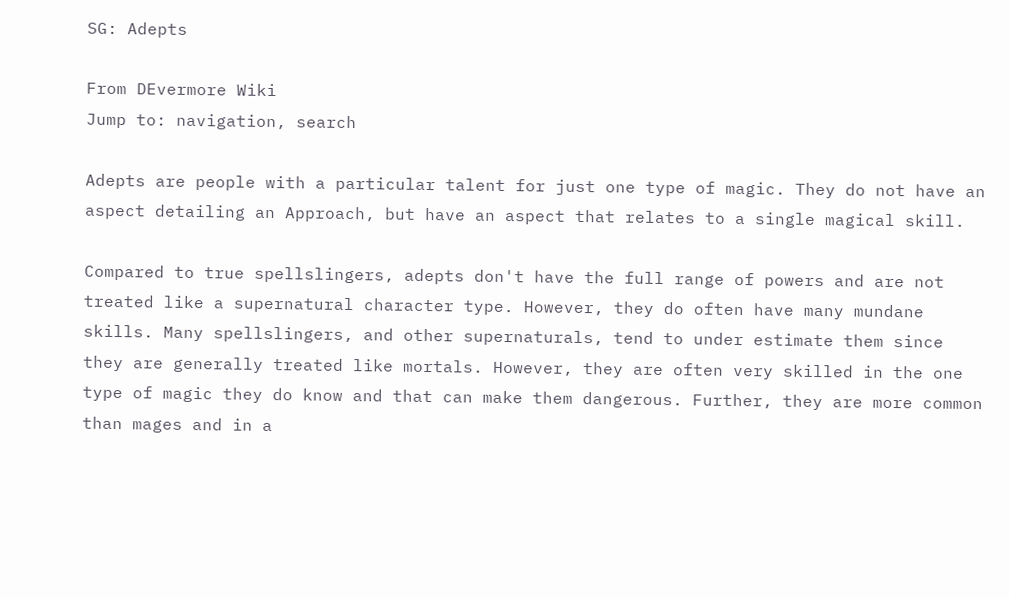SG: Adepts

From DEvermore Wiki
Jump to: navigation, search

Adepts are people with a particular talent for just one type of magic. They do not have an aspect detailing an Approach, but have an aspect that relates to a single magical skill.

Compared to true spellslingers, adepts don't have the full range of powers and are not treated like a supernatural character type. However, they do often have many mundane skills. Many spellslingers, and other supernaturals, tend to under estimate them since they are generally treated like mortals. However, they are often very skilled in the one type of magic they do know and that can make them dangerous. Further, they are more common than mages and in a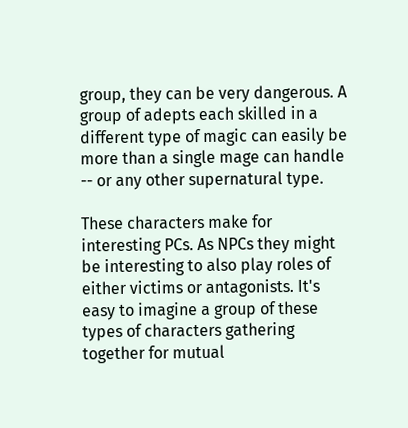group, they can be very dangerous. A group of adepts each skilled in a different type of magic can easily be more than a single mage can handle -- or any other supernatural type.

These characters make for interesting PCs. As NPCs they might be interesting to also play roles of either victims or antagonists. It's easy to imagine a group of these types of characters gathering together for mutual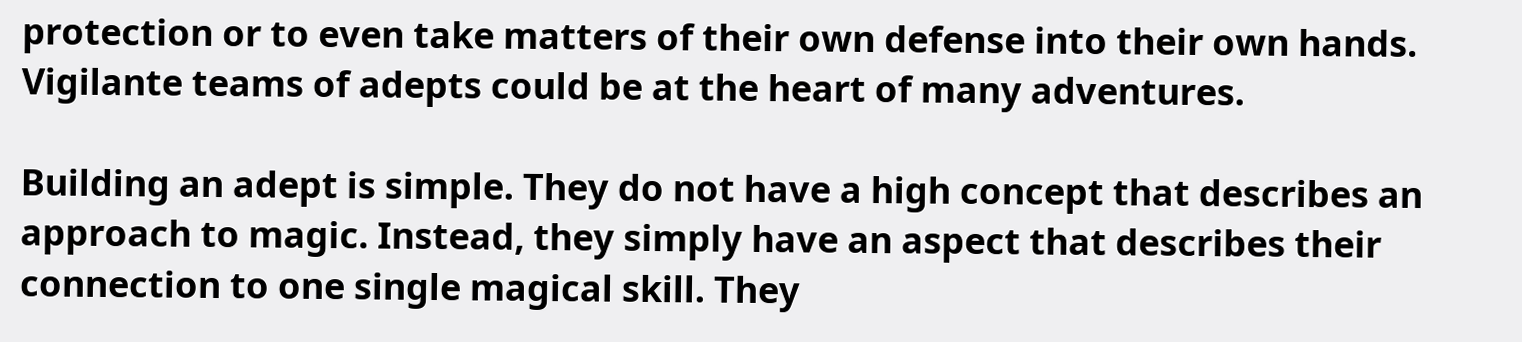protection or to even take matters of their own defense into their own hands. Vigilante teams of adepts could be at the heart of many adventures.

Building an adept is simple. They do not have a high concept that describes an approach to magic. Instead, they simply have an aspect that describes their connection to one single magical skill. They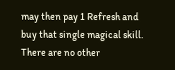may then pay 1 Refresh and buy that single magical skill. There are no other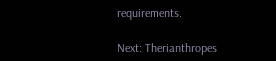requirements.

Next: Therianthropes